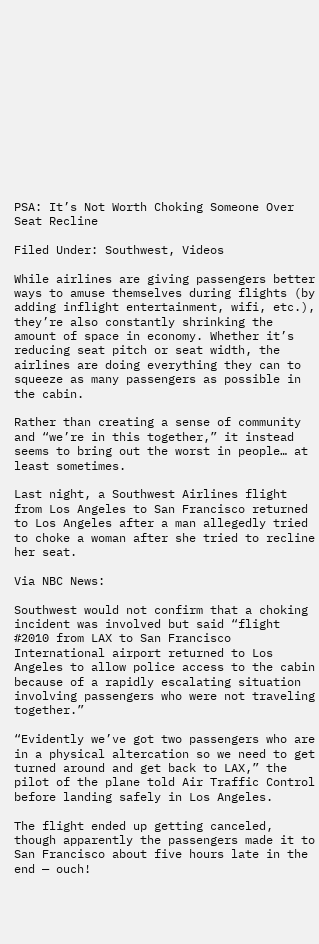PSA: It’s Not Worth Choking Someone Over Seat Recline

Filed Under: Southwest, Videos

While airlines are giving passengers better ways to amuse themselves during flights (by adding inflight entertainment, wifi, etc.), they’re also constantly shrinking the amount of space in economy. Whether it’s reducing seat pitch or seat width, the airlines are doing everything they can to squeeze as many passengers as possible in the cabin.

Rather than creating a sense of community and “we’re in this together,” it instead seems to bring out the worst in people… at least sometimes.

Last night, a Southwest Airlines flight from Los Angeles to San Francisco returned to Los Angeles after a man allegedly tried to choke a woman after she tried to recline her seat.

Via NBC News:

Southwest would not confirm that a choking incident was involved but said “flight #2010 from LAX to San Francisco International airport returned to Los Angeles to allow police access to the cabin because of a rapidly escalating situation involving passengers who were not traveling together.”

“Evidently we’ve got two passengers who are in a physical altercation so we need to get turned around and get back to LAX,” the pilot of the plane told Air Traffic Control before landing safely in Los Angeles.

The flight ended up getting canceled, though apparently the passengers made it to San Francisco about five hours late in the end — ouch!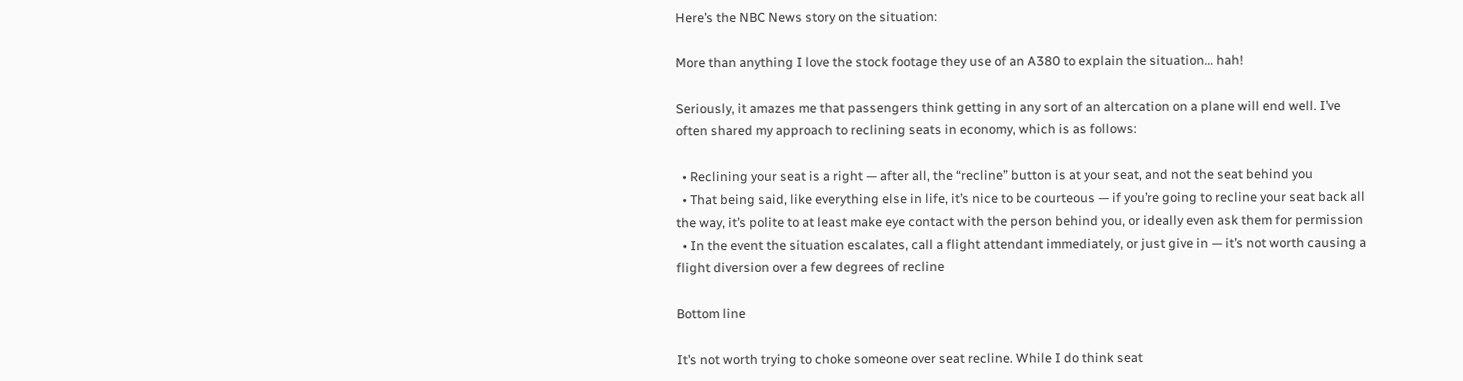Here’s the NBC News story on the situation:

More than anything I love the stock footage they use of an A380 to explain the situation… hah!

Seriously, it amazes me that passengers think getting in any sort of an altercation on a plane will end well. I’ve often shared my approach to reclining seats in economy, which is as follows:

  • Reclining your seat is a right — after all, the “recline” button is at your seat, and not the seat behind you
  • That being said, like everything else in life, it’s nice to be courteous — if you’re going to recline your seat back all the way, it’s polite to at least make eye contact with the person behind you, or ideally even ask them for permission
  • In the event the situation escalates, call a flight attendant immediately, or just give in — it’s not worth causing a flight diversion over a few degrees of recline

Bottom line

It’s not worth trying to choke someone over seat recline. While I do think seat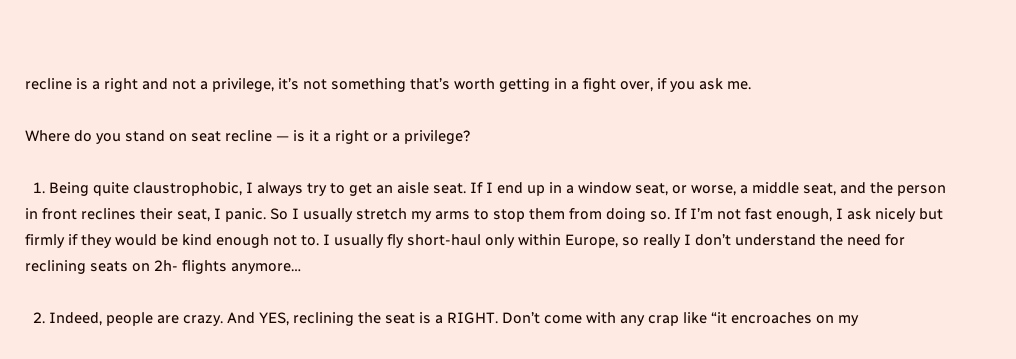recline is a right and not a privilege, it’s not something that’s worth getting in a fight over, if you ask me.

Where do you stand on seat recline — is it a right or a privilege?

  1. Being quite claustrophobic, I always try to get an aisle seat. If I end up in a window seat, or worse, a middle seat, and the person in front reclines their seat, I panic. So I usually stretch my arms to stop them from doing so. If I’m not fast enough, I ask nicely but firmly if they would be kind enough not to. I usually fly short-haul only within Europe, so really I don’t understand the need for reclining seats on 2h- flights anymore…

  2. Indeed, people are crazy. And YES, reclining the seat is a RIGHT. Don’t come with any crap like “it encroaches on my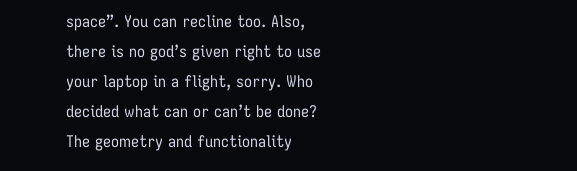space”. You can recline too. Also, there is no god’s given right to use your laptop in a flight, sorry. Who decided what can or can’t be done? The geometry and functionality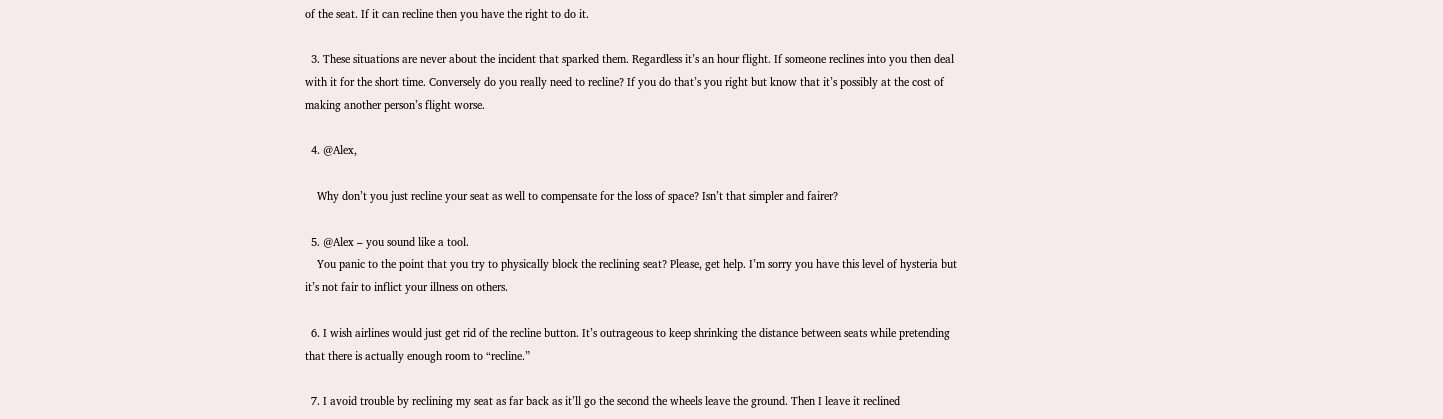of the seat. If it can recline then you have the right to do it.

  3. These situations are never about the incident that sparked them. Regardless it’s an hour flight. If someone reclines into you then deal with it for the short time. Conversely do you really need to recline? If you do that’s you right but know that it’s possibly at the cost of making another person’s flight worse.

  4. @Alex,

    Why don’t you just recline your seat as well to compensate for the loss of space? Isn’t that simpler and fairer?

  5. @Alex – you sound like a tool.
    You panic to the point that you try to physically block the reclining seat? Please, get help. I’m sorry you have this level of hysteria but it’s not fair to inflict your illness on others.

  6. I wish airlines would just get rid of the recline button. It’s outrageous to keep shrinking the distance between seats while pretending that there is actually enough room to “recline.”

  7. I avoid trouble by reclining my seat as far back as it’ll go the second the wheels leave the ground. Then I leave it reclined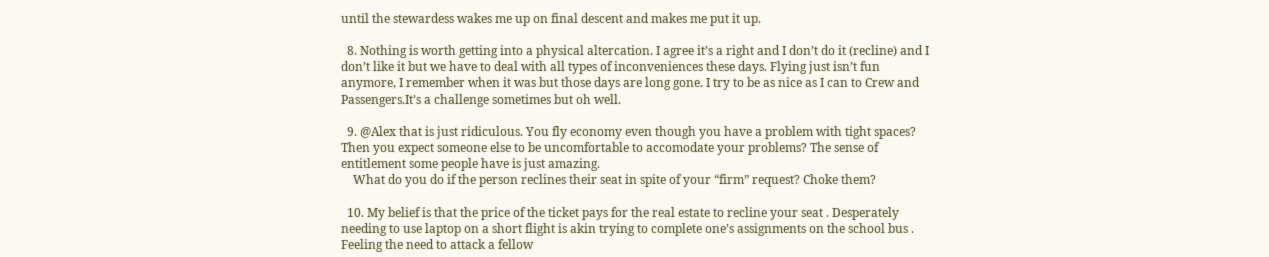until the stewardess wakes me up on final descent and makes me put it up.

  8. Nothing is worth getting into a physical altercation. I agree it’s a right and I don’t do it (recline) and I don’t like it but we have to deal with all types of inconveniences these days. Flying just isn’t fun anymore, I remember when it was but those days are long gone. I try to be as nice as I can to Crew and Passengers.It’s a challenge sometimes but oh well.

  9. @Alex that is just ridiculous. You fly economy even though you have a problem with tight spaces? Then you expect someone else to be uncomfortable to accomodate your problems? The sense of entitlement some people have is just amazing.
    What do you do if the person reclines their seat in spite of your “firm” request? Choke them?

  10. My belief is that the price of the ticket pays for the real estate to recline your seat . Desperately needing to use laptop on a short flight is akin trying to complete one’s assignments on the school bus . Feeling the need to attack a fellow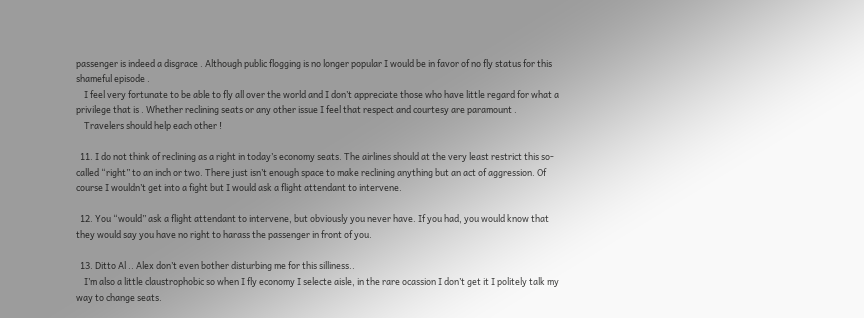passenger is indeed a disgrace . Although public flogging is no longer popular I would be in favor of no fly status for this shameful episode .
    I feel very fortunate to be able to fly all over the world and I don’t appreciate those who have little regard for what a privilege that is . Whether reclining seats or any other issue I feel that respect and courtesy are paramount .
    Travelers should help each other !

  11. I do not think of reclining as a right in today’s economy seats. The airlines should at the very least restrict this so-called “right” to an inch or two. There just isn’t enough space to make reclining anything but an act of aggression. Of course I wouldn’t get into a fight but I would ask a flight attendant to intervene.

  12. You “would” ask a flight attendant to intervene, but obviously you never have. If you had, you would know that they would say you have no right to harass the passenger in front of you.

  13. Ditto Al .. Alex don’t even bother disturbing me for this silliness..
    I’m also a little claustrophobic so when I fly economy I selecte aisle, in the rare ocassion I don’t get it I politely talk my way to change seats.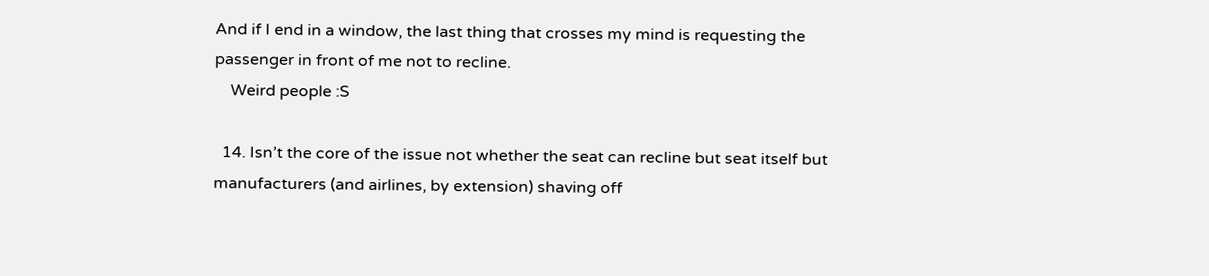And if I end in a window, the last thing that crosses my mind is requesting the passenger in front of me not to recline.
    Weird people :S

  14. Isn’t the core of the issue not whether the seat can recline but seat itself but manufacturers (and airlines, by extension) shaving off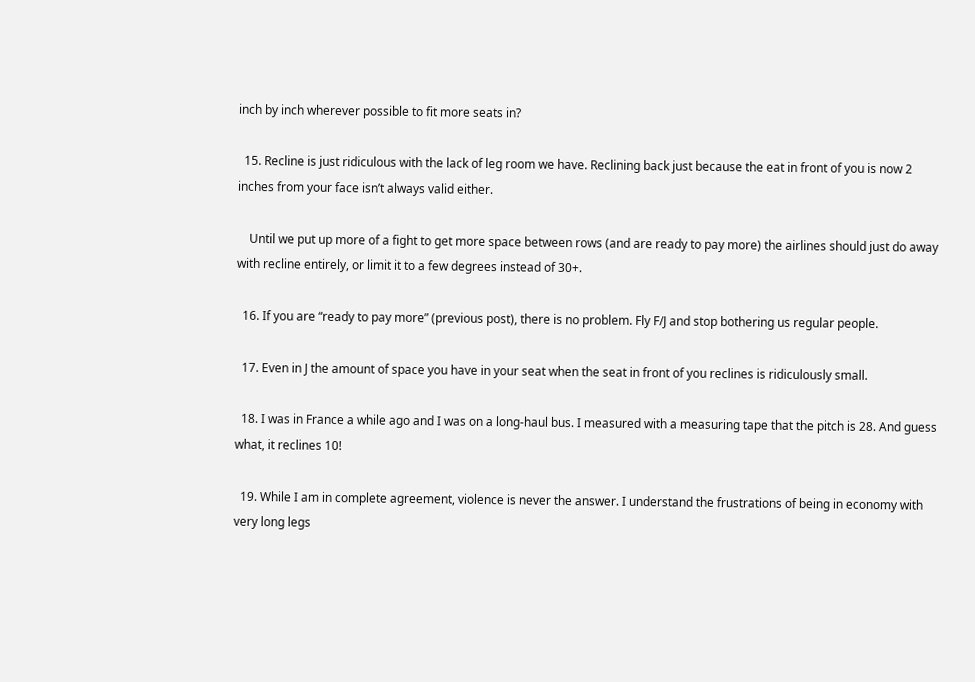inch by inch wherever possible to fit more seats in?

  15. Recline is just ridiculous with the lack of leg room we have. Reclining back just because the eat in front of you is now 2 inches from your face isn’t always valid either.

    Until we put up more of a fight to get more space between rows (and are ready to pay more) the airlines should just do away with recline entirely, or limit it to a few degrees instead of 30+.

  16. If you are “ready to pay more” (previous post), there is no problem. Fly F/J and stop bothering us regular people.

  17. Even in J the amount of space you have in your seat when the seat in front of you reclines is ridiculously small.

  18. I was in France a while ago and I was on a long-haul bus. I measured with a measuring tape that the pitch is 28. And guess what, it reclines 10!

  19. While I am in complete agreement, violence is never the answer. I understand the frustrations of being in economy with very long legs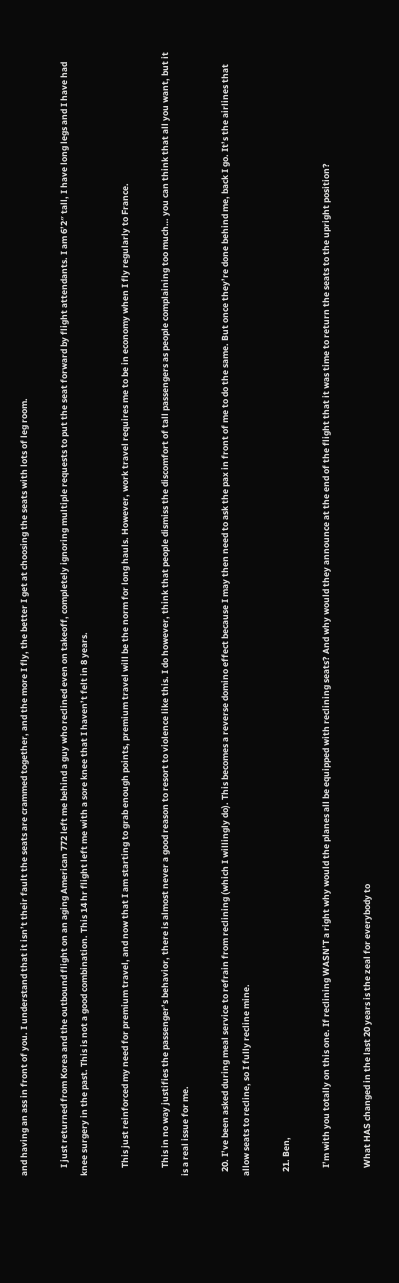and having an ass in front of you. I understand that it isn’t their fault the seats are crammed together, and the more I fly, the better I get at choosing the seats with lots of leg room.

    I just returned from Korea and the outbound flight on an aging American 772 left me behind a guy who reclined even on takeoff, completely ignoring multiple requests to put the seat forward by flight attendants. I am 6’2″ tall, I have long legs and I have had knee surgery in the past. This is not a good combination. This 14 hr flight left me with a sore knee that I haven’t felt in 8 years.

    This just reinforced my need for premium travel, and now that I am starting to grab enough points, premium travel will be the norm for long hauls. However, work travel requires me to be in economy when I fly regularly to France.

    This in no way justifies the passenger’s behavior, there is almost never a good reason to resort to violence like this. I do however, think that people dismiss the discomfort of tall passengers as people complaining too much… you can think that all you want, but it is a real issue for me.

  20. I’ve been asked during meal service to refrain from reclining (which I willingly do). This becomes a reverse domino effect because I may then need to ask the pax in front of me to do the same. But once they’re done behind me, back I go. It’s the airlines that allow seats to recline, so I fully recline mine.

  21. Ben,

    I’m with you totally on this one. If reclining WASN’T a right why would the planes all be equipped with reclining seats? And why would they announce at the end of the flight that it was time to return the seats to the upright position?

    What HAS changed in the last 20 years is the zeal for everybody to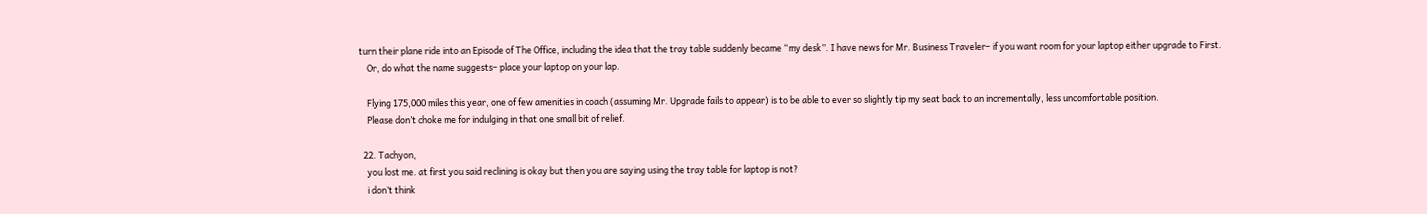turn their plane ride into an Episode of The Office, including the idea that the tray table suddenly became “my desk”. I have news for Mr. Business Traveler– if you want room for your laptop either upgrade to First.
    Or, do what the name suggests– place your laptop on your lap.

    Flying 175,000 miles this year, one of few amenities in coach (assuming Mr. Upgrade fails to appear) is to be able to ever so slightly tip my seat back to an incrementally, less uncomfortable position.
    Please don’t choke me for indulging in that one small bit of relief.

  22. Tachyon,
    you lost me. at first you said reclining is okay but then you are saying using the tray table for laptop is not?
    i don’t think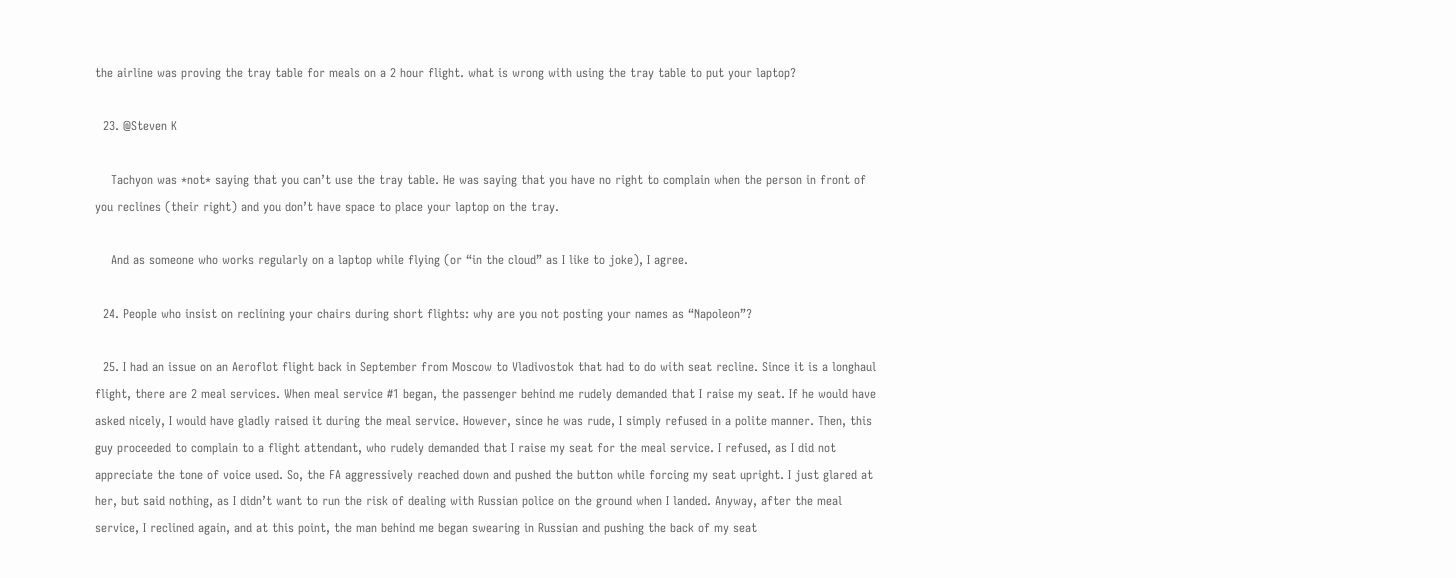the airline was proving the tray table for meals on a 2 hour flight. what is wrong with using the tray table to put your laptop?

  23. @Steven K

    Tachyon was *not* saying that you can’t use the tray table. He was saying that you have no right to complain when the person in front of you reclines (their right) and you don’t have space to place your laptop on the tray.

    And as someone who works regularly on a laptop while flying (or “in the cloud” as I like to joke), I agree.

  24. People who insist on reclining your chairs during short flights: why are you not posting your names as “Napoleon”?

  25. I had an issue on an Aeroflot flight back in September from Moscow to Vladivostok that had to do with seat recline. Since it is a longhaul flight, there are 2 meal services. When meal service #1 began, the passenger behind me rudely demanded that I raise my seat. If he would have asked nicely, I would have gladly raised it during the meal service. However, since he was rude, I simply refused in a polite manner. Then, this guy proceeded to complain to a flight attendant, who rudely demanded that I raise my seat for the meal service. I refused, as I did not appreciate the tone of voice used. So, the FA aggressively reached down and pushed the button while forcing my seat upright. I just glared at her, but said nothing, as I didn’t want to run the risk of dealing with Russian police on the ground when I landed. Anyway, after the meal service, I reclined again, and at this point, the man behind me began swearing in Russian and pushing the back of my seat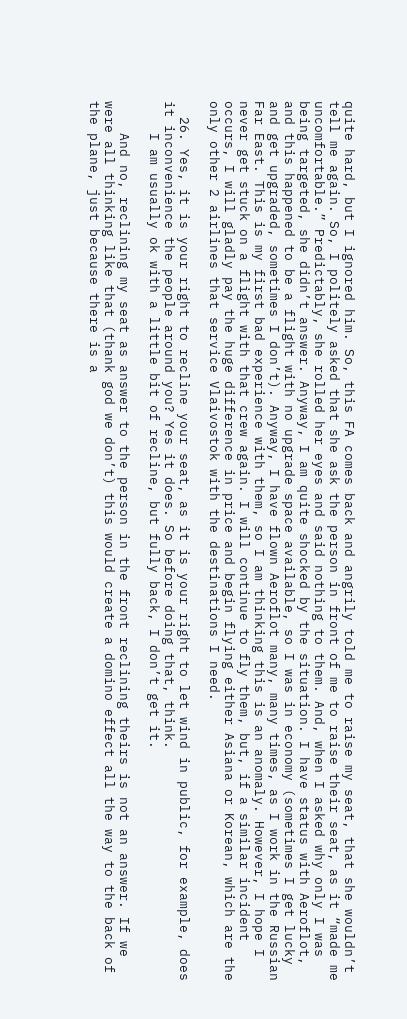quite hard, but I ignored him. So, this FA comes back and angrily told me to raise my seat, that she wouldn’t tell me again. So, I politely asked that she ask the person in front of me to raise their seat, as it “made me uncomfortable.” Predictably, she rolled her eyes and said nothing to them. And, when I asked why only I was being targeted, she didn’t answer. Anyway, I am quite shocked by the situation. I have status with Aeroflot, and this happened to be a flight with no upgrade space available, so I was in economy (sometimes I get lucky and get upgraded, sometimes I don’t). Anyway, I have flown Aeroflot many, many times, as I work in the Russian Far East. This is my first bad experience with them, so I am thinking this is an anomaly. However, I hope I never get stuck on a flight with that crew again. I will continue to fly them, but, if a similar incident occurs, I will gladly pay the huge difference in price and begin flying either Asiana or Korean, which are the only other 2 airlines that service Vlaivostok with the destinations I need.

  26. Yes, it is your right to recline your seat, as it is your right to let wind in public, for example, does it inconvenience the people around you? Yes it does. So before doing that, think.
    I am usually ok with a little bit of recline, but fully back, I don’t get it.

    And no, reclining my seat as answer to the person in the front reclining theirs is not an answer. If we were all thinking like that (thank god we don’t) this would create a domino effect all the way to the back of the plane, just because there is a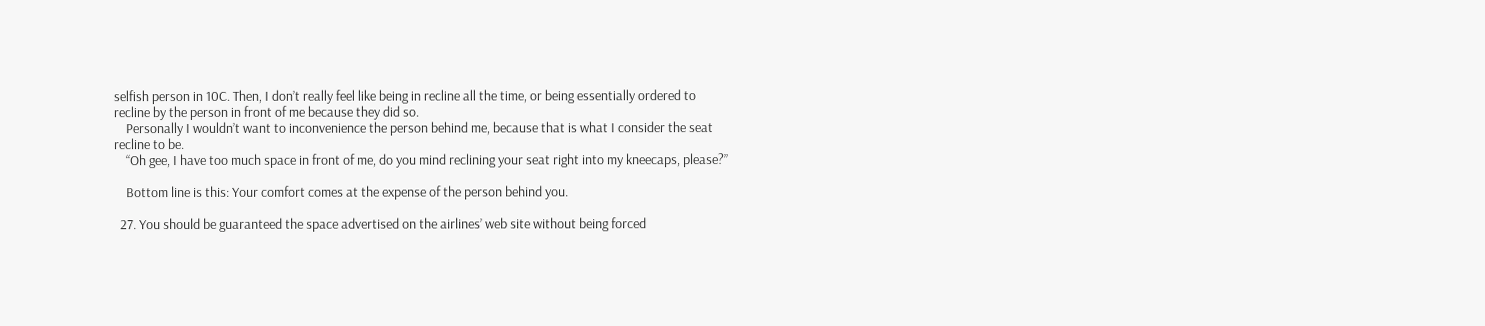selfish person in 10C. Then, I don’t really feel like being in recline all the time, or being essentially ordered to recline by the person in front of me because they did so.
    Personally I wouldn’t want to inconvenience the person behind me, because that is what I consider the seat recline to be.
    “Oh gee, I have too much space in front of me, do you mind reclining your seat right into my kneecaps, please?”

    Bottom line is this: Your comfort comes at the expense of the person behind you.

  27. You should be guaranteed the space advertised on the airlines’ web site without being forced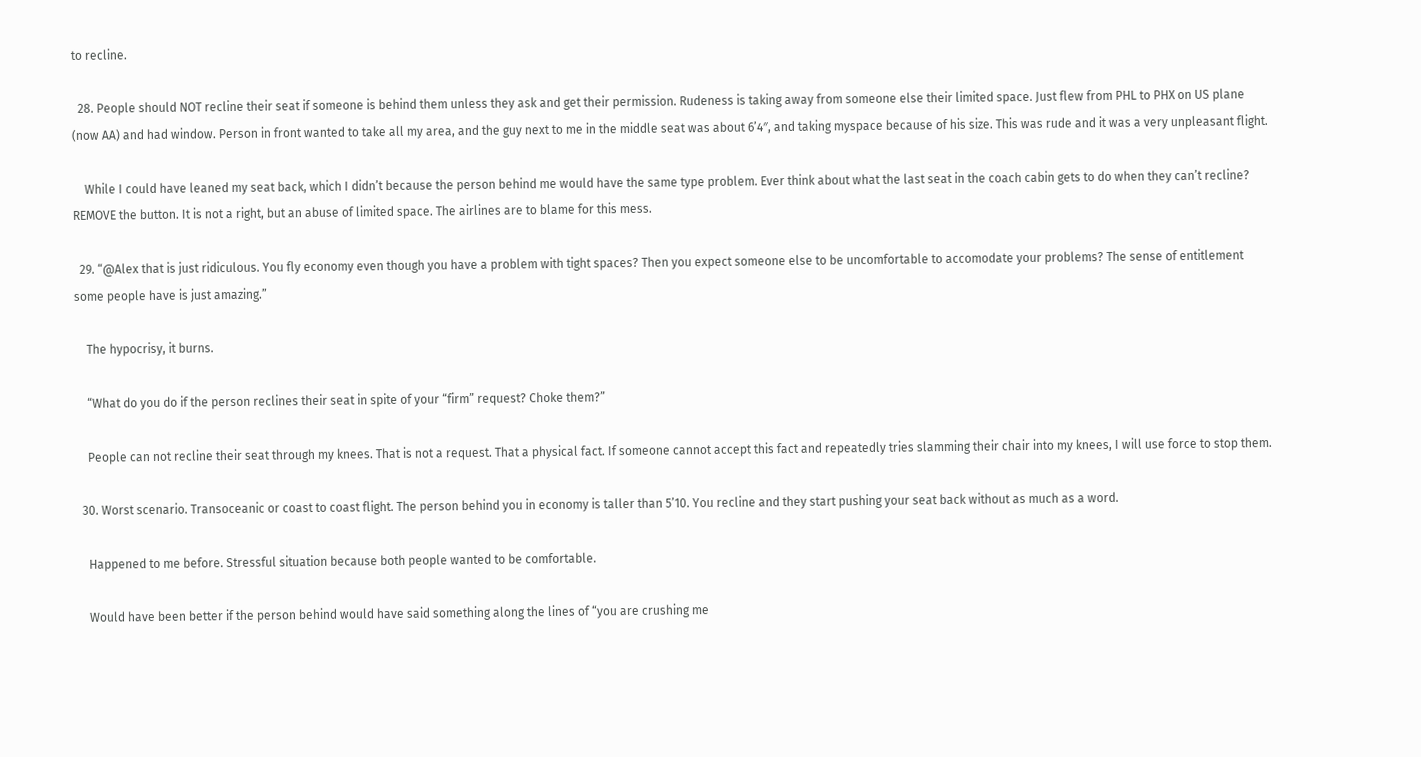to recline.

  28. People should NOT recline their seat if someone is behind them unless they ask and get their permission. Rudeness is taking away from someone else their limited space. Just flew from PHL to PHX on US plane (now AA) and had window. Person in front wanted to take all my area, and the guy next to me in the middle seat was about 6’4″, and taking myspace because of his size. This was rude and it was a very unpleasant flight.

    While I could have leaned my seat back, which I didn’t because the person behind me would have the same type problem. Ever think about what the last seat in the coach cabin gets to do when they can’t recline? REMOVE the button. It is not a right, but an abuse of limited space. The airlines are to blame for this mess.

  29. “@Alex that is just ridiculous. You fly economy even though you have a problem with tight spaces? Then you expect someone else to be uncomfortable to accomodate your problems? The sense of entitlement some people have is just amazing.”

    The hypocrisy, it burns.

    “What do you do if the person reclines their seat in spite of your “firm” request? Choke them?”

    People can not recline their seat through my knees. That is not a request. That a physical fact. If someone cannot accept this fact and repeatedly tries slamming their chair into my knees, I will use force to stop them.

  30. Worst scenario. Transoceanic or coast to coast flight. The person behind you in economy is taller than 5’10. You recline and they start pushing your seat back without as much as a word.

    Happened to me before. Stressful situation because both people wanted to be comfortable.

    Would have been better if the person behind would have said something along the lines of “you are crushing me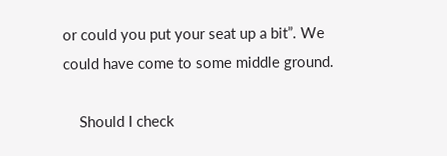or could you put your seat up a bit”. We could have come to some middle ground.

    Should I check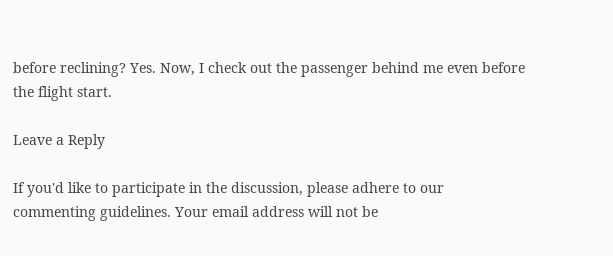before reclining? Yes. Now, I check out the passenger behind me even before the flight start.

Leave a Reply

If you'd like to participate in the discussion, please adhere to our commenting guidelines. Your email address will not be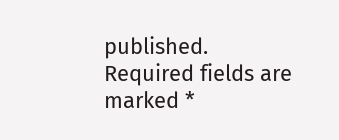published. Required fields are marked *